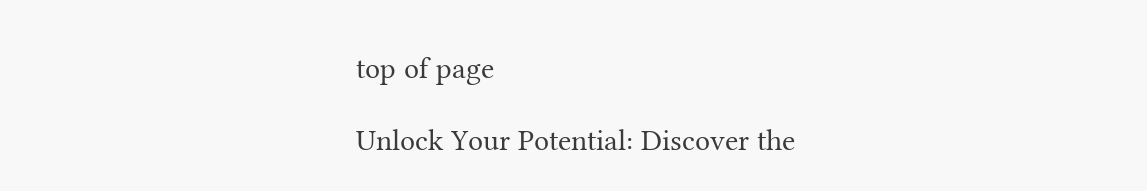top of page

Unlock Your Potential: Discover the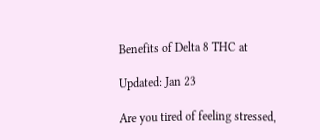Benefits of Delta 8 THC at

Updated: Jan 23

Are you tired of feeling stressed,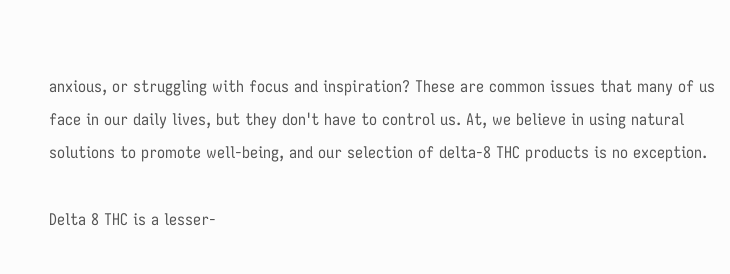anxious, or struggling with focus and inspiration? These are common issues that many of us face in our daily lives, but they don't have to control us. At, we believe in using natural solutions to promote well-being, and our selection of delta-8 THC products is no exception.

Delta 8 THC is a lesser-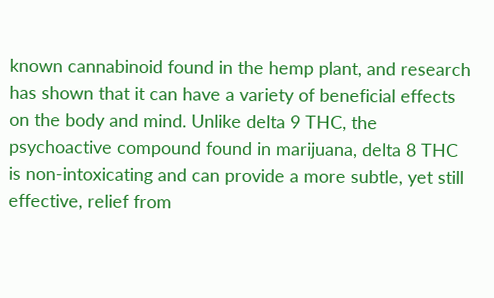known cannabinoid found in the hemp plant, and research has shown that it can have a variety of beneficial effects on the body and mind. Unlike delta 9 THC, the psychoactive compound found in marijuana, delta 8 THC is non-intoxicating and can provide a more subtle, yet still effective, relief from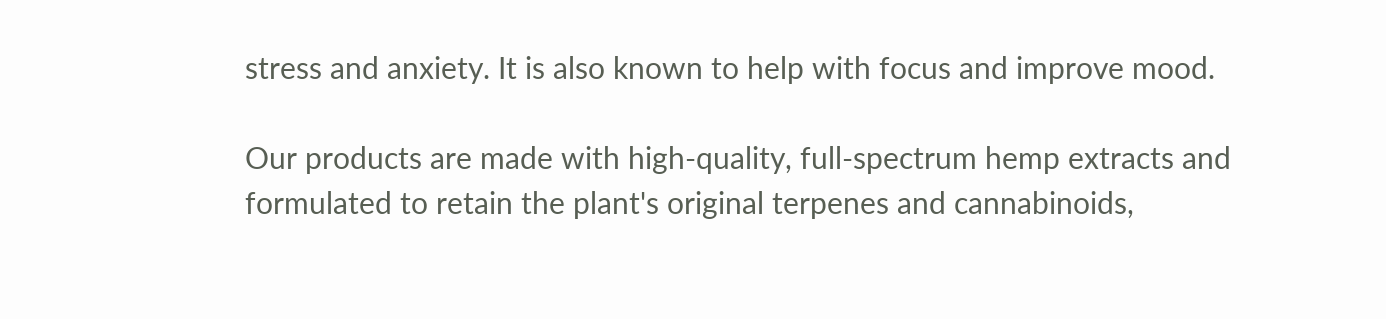stress and anxiety. It is also known to help with focus and improve mood.

Our products are made with high-quality, full-spectrum hemp extracts and formulated to retain the plant's original terpenes and cannabinoids,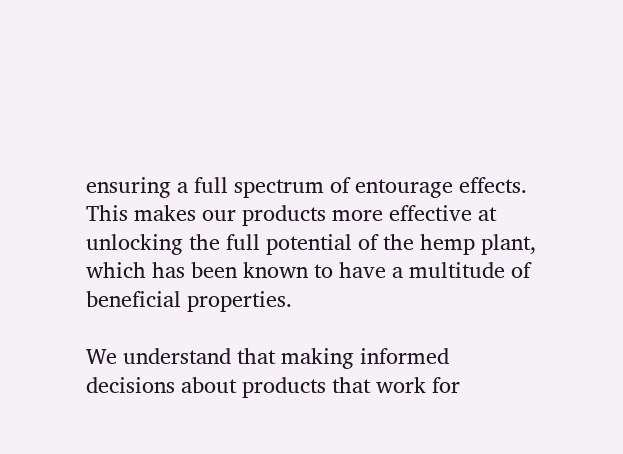ensuring a full spectrum of entourage effects. This makes our products more effective at unlocking the full potential of the hemp plant, which has been known to have a multitude of beneficial properties.

We understand that making informed decisions about products that work for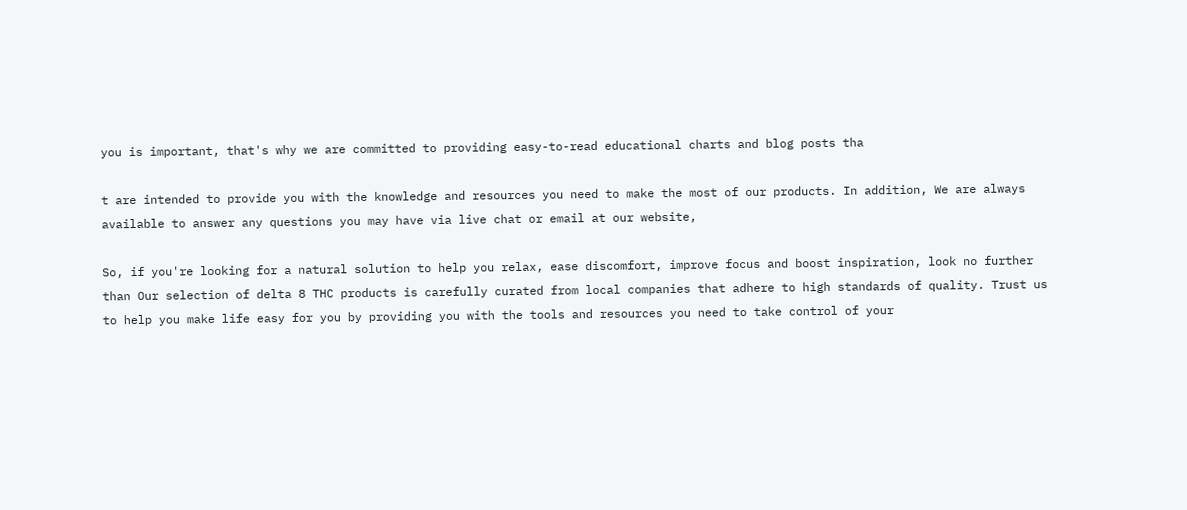you is important, that's why we are committed to providing easy-to-read educational charts and blog posts tha

t are intended to provide you with the knowledge and resources you need to make the most of our products. In addition, We are always available to answer any questions you may have via live chat or email at our website,

So, if you're looking for a natural solution to help you relax, ease discomfort, improve focus and boost inspiration, look no further than Our selection of delta 8 THC products is carefully curated from local companies that adhere to high standards of quality. Trust us to help you make life easy for you by providing you with the tools and resources you need to take control of your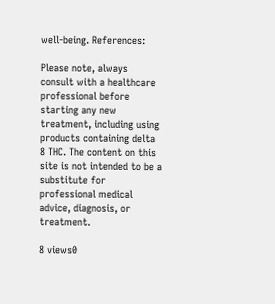well-being. References:

Please note, always consult with a healthcare professional before starting any new treatment, including using products containing delta 8 THC. The content on this site is not intended to be a substitute for professional medical advice, diagnosis, or treatment.

8 views0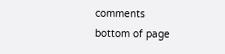comments
bottom of page